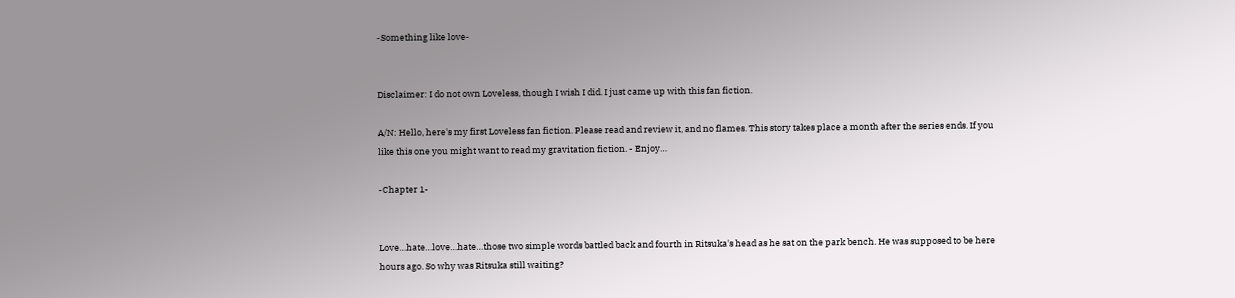-Something like love-


Disclaimer: I do not own Loveless, though I wish I did. I just came up with this fan fiction.

A/N: Hello, here's my first Loveless fan fiction. Please read and review it, and no flames. This story takes place a month after the series ends. If you like this one you might want to read my gravitation fiction. - Enjoy…

-Chapter 1-


Love…hate…love…hate…those two simple words battled back and fourth in Ritsuka's head as he sat on the park bench. He was supposed to be here hours ago. So why was Ritsuka still waiting?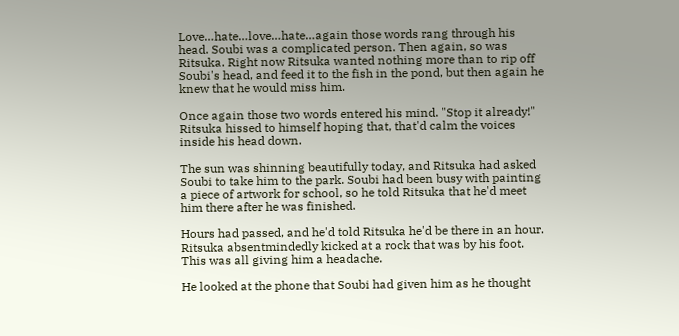Love…hate…love…hate…again those words rang through his head. Soubi was a complicated person. Then again, so was Ritsuka. Right now Ritsuka wanted nothing more than to rip off Soubi's head, and feed it to the fish in the pond, but then again he knew that he would miss him.

Once again those two words entered his mind. "Stop it already!" Ritsuka hissed to himself hoping that, that'd calm the voices inside his head down.

The sun was shinning beautifully today, and Ritsuka had asked Soubi to take him to the park. Soubi had been busy with painting a piece of artwork for school, so he told Ritsuka that he'd meet him there after he was finished.

Hours had passed, and he'd told Ritsuka he'd be there in an hour. Ritsuka absentmindedly kicked at a rock that was by his foot. This was all giving him a headache.

He looked at the phone that Soubi had given him as he thought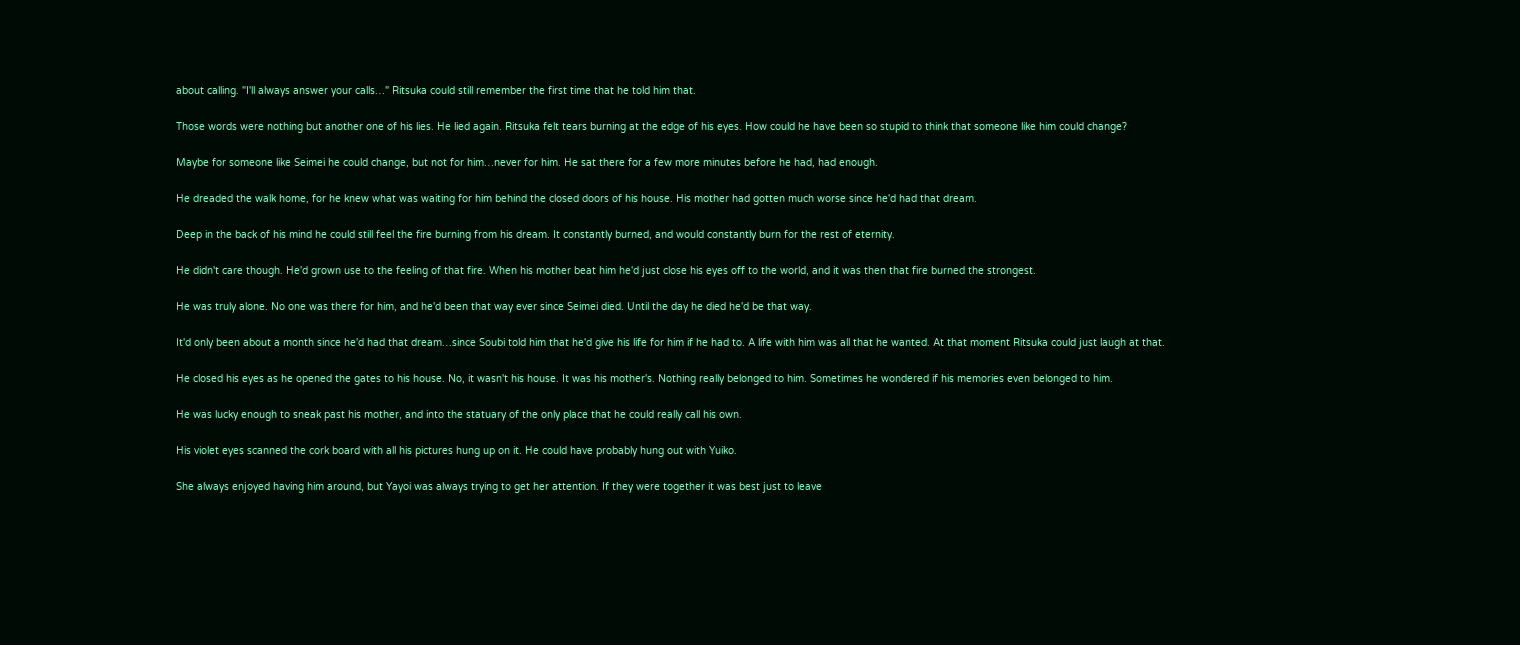about calling. "I'll always answer your calls…" Ritsuka could still remember the first time that he told him that.

Those words were nothing but another one of his lies. He lied again. Ritsuka felt tears burning at the edge of his eyes. How could he have been so stupid to think that someone like him could change?

Maybe for someone like Seimei he could change, but not for him…never for him. He sat there for a few more minutes before he had, had enough.

He dreaded the walk home, for he knew what was waiting for him behind the closed doors of his house. His mother had gotten much worse since he'd had that dream.

Deep in the back of his mind he could still feel the fire burning from his dream. It constantly burned, and would constantly burn for the rest of eternity.

He didn't care though. He'd grown use to the feeling of that fire. When his mother beat him he'd just close his eyes off to the world, and it was then that fire burned the strongest.

He was truly alone. No one was there for him, and he'd been that way ever since Seimei died. Until the day he died he'd be that way.

It'd only been about a month since he'd had that dream…since Soubi told him that he'd give his life for him if he had to. A life with him was all that he wanted. At that moment Ritsuka could just laugh at that.

He closed his eyes as he opened the gates to his house. No, it wasn't his house. It was his mother's. Nothing really belonged to him. Sometimes he wondered if his memories even belonged to him.

He was lucky enough to sneak past his mother, and into the statuary of the only place that he could really call his own.

His violet eyes scanned the cork board with all his pictures hung up on it. He could have probably hung out with Yuiko.

She always enjoyed having him around, but Yayoi was always trying to get her attention. If they were together it was best just to leave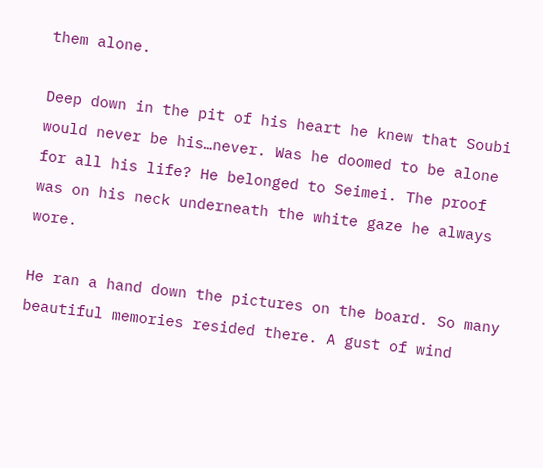them alone.

Deep down in the pit of his heart he knew that Soubi would never be his…never. Was he doomed to be alone for all his life? He belonged to Seimei. The proof was on his neck underneath the white gaze he always wore.

He ran a hand down the pictures on the board. So many beautiful memories resided there. A gust of wind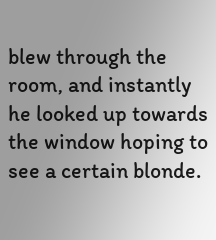blew through the room, and instantly he looked up towards the window hoping to see a certain blonde.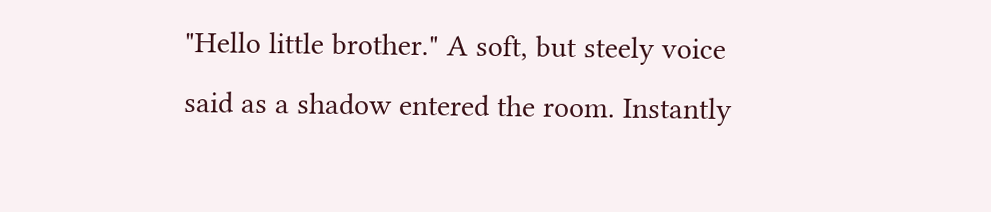"Hello little brother." A soft, but steely voice said as a shadow entered the room. Instantly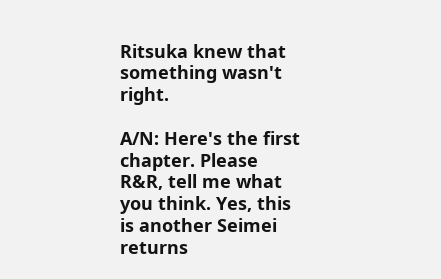Ritsuka knew that something wasn't right.

A/N: Here's the first chapter. Please R&R, tell me what you think. Yes, this is another Seimei returns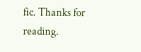fic. Thanks for reading.